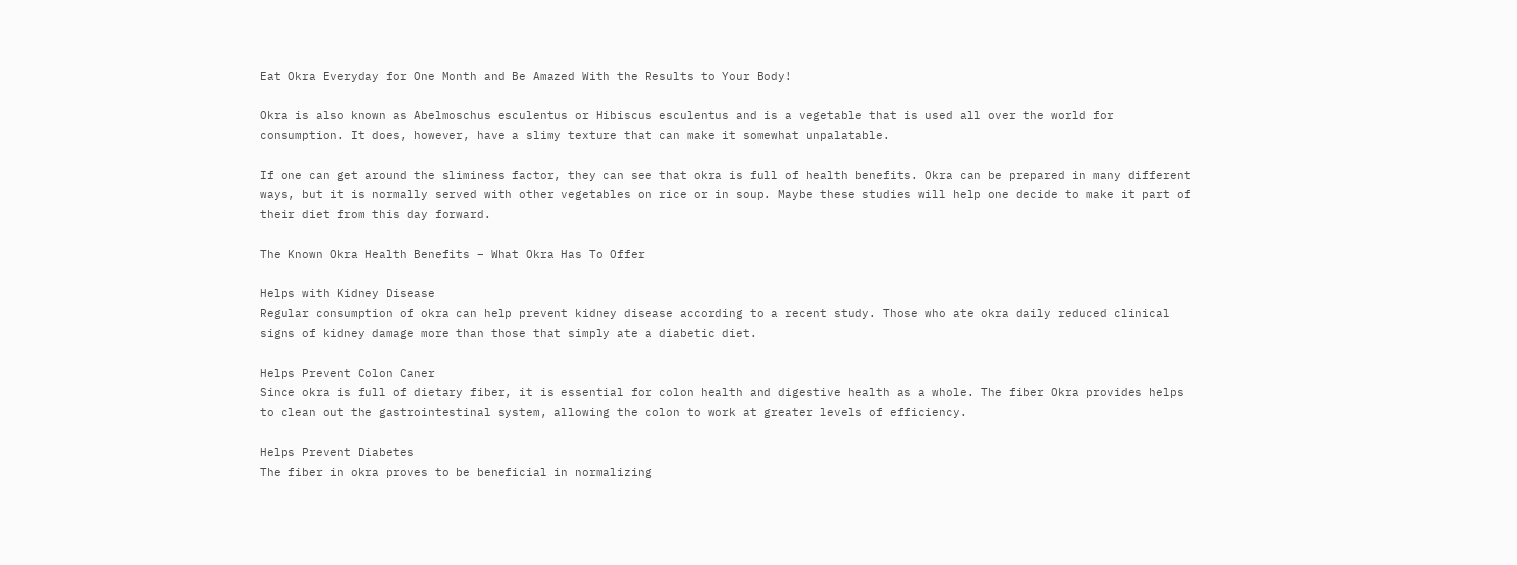Eat Okra Everyday for One Month and Be Amazed With the Results to Your Body!

Okra is also known as Abelmoschus esculentus or Hibiscus esculentus and is a vegetable that is used all over the world for consumption. It does, however, have a slimy texture that can make it somewhat unpalatable.

If one can get around the sliminess factor, they can see that okra is full of health benefits. Okra can be prepared in many different ways, but it is normally served with other vegetables on rice or in soup. Maybe these studies will help one decide to make it part of their diet from this day forward.

The Known Okra Health Benefits – What Okra Has To Offer

Helps with Kidney Disease
Regular consumption of okra can help prevent kidney disease according to a recent study. Those who ate okra daily reduced clinical signs of kidney damage more than those that simply ate a diabetic diet.

Helps Prevent Colon Caner
Since okra is full of dietary fiber, it is essential for colon health and digestive health as a whole. The fiber Okra provides helps to clean out the gastrointestinal system, allowing the colon to work at greater levels of efficiency.

Helps Prevent Diabetes
The fiber in okra proves to be beneficial in normalizing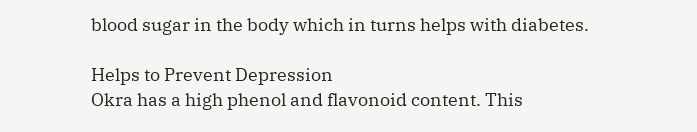blood sugar in the body which in turns helps with diabetes.

Helps to Prevent Depression
Okra has a high phenol and flavonoid content. This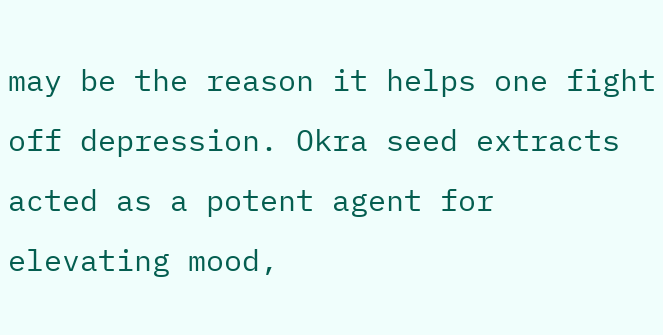may be the reason it helps one fight off depression. Okra seed extracts acted as a potent agent for elevating mood,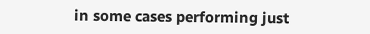in some cases performing just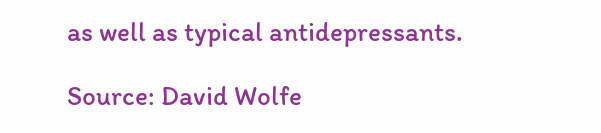as well as typical antidepressants.

Source: David Wolfe